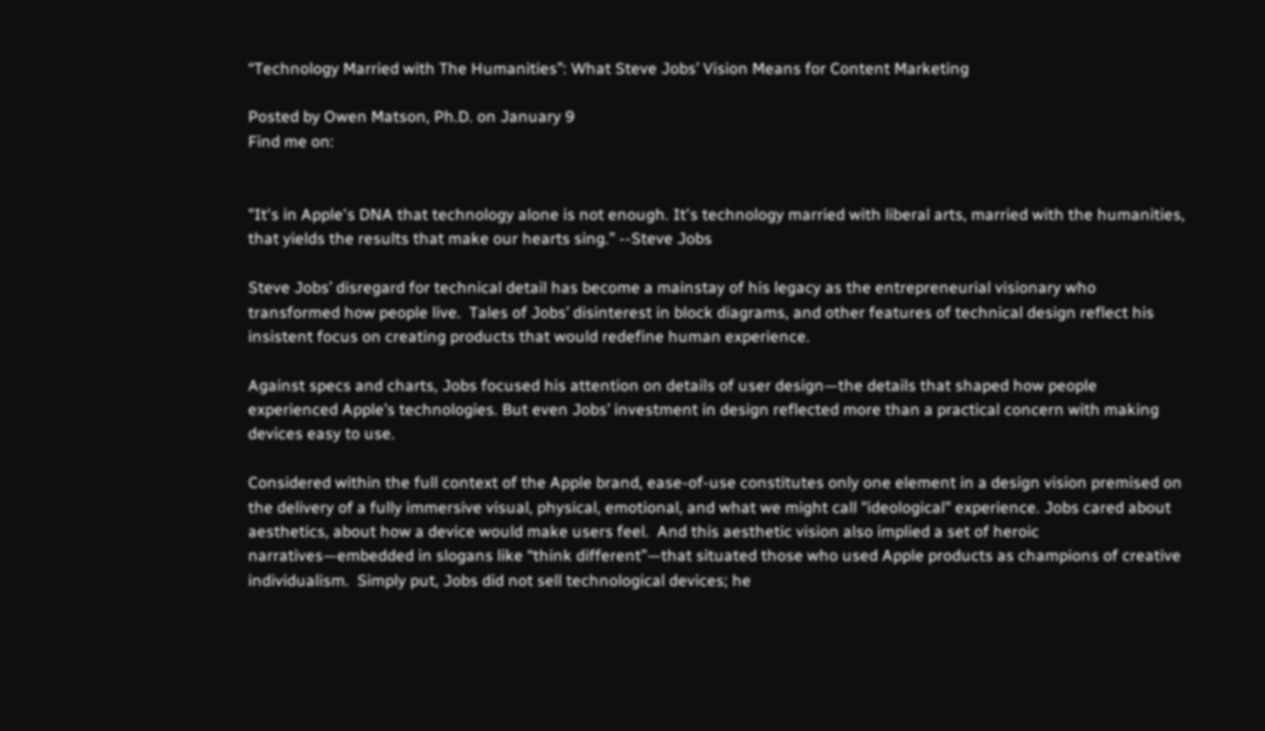“Technology Married with The Humanities”: What Steve Jobs’ Vision Means for Content Marketing

Posted by Owen Matson, Ph.D. on January 9
Find me on:


"It's in Apple's DNA that technology alone is not enough. It's technology married with liberal arts, married with the humanities, that yields the results that make our hearts sing.” --Steve Jobs

Steve Jobs’ disregard for technical detail has become a mainstay of his legacy as the entrepreneurial visionary who transformed how people live.  Tales of Jobs’ disinterest in block diagrams, and other features of technical design reflect his insistent focus on creating products that would redefine human experience.

Against specs and charts, Jobs focused his attention on details of user design—the details that shaped how people experienced Apple’s technologies. But even Jobs’ investment in design reflected more than a practical concern with making devices easy to use.

Considered within the full context of the Apple brand, ease-of-use constitutes only one element in a design vision premised on the delivery of a fully immersive visual, physical, emotional, and what we might call "ideological" experience. Jobs cared about aesthetics, about how a device would make users feel.  And this aesthetic vision also implied a set of heroic narratives—embedded in slogans like “think different”—that situated those who used Apple products as champions of creative individualism.  Simply put, Jobs did not sell technological devices; he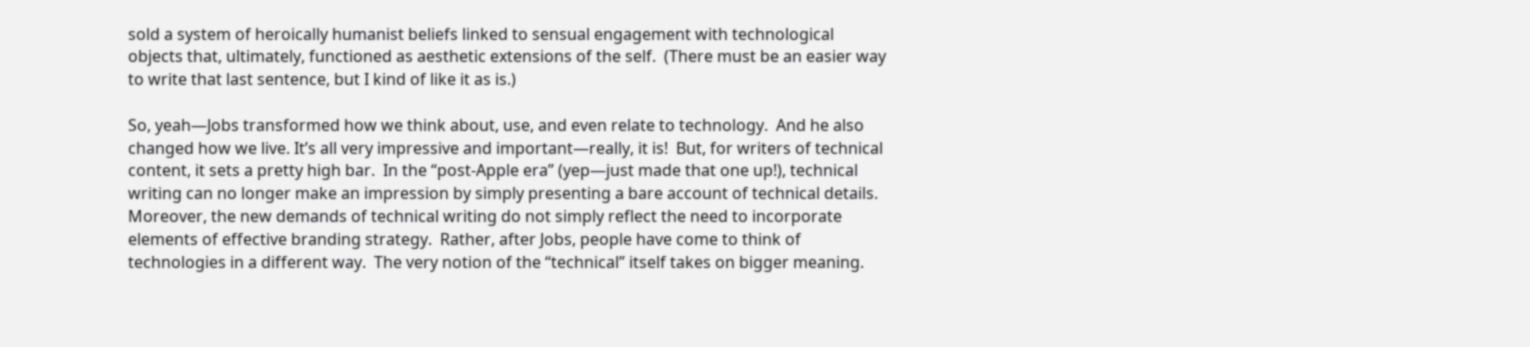sold a system of heroically humanist beliefs linked to sensual engagement with technological objects that, ultimately, functioned as aesthetic extensions of the self.  (There must be an easier way to write that last sentence, but I kind of like it as is.)

So, yeah—Jobs transformed how we think about, use, and even relate to technology.  And he also changed how we live. It’s all very impressive and important—really, it is!  But, for writers of technical content, it sets a pretty high bar.  In the “post-Apple era” (yep—just made that one up!), technical writing can no longer make an impression by simply presenting a bare account of technical details. Moreover, the new demands of technical writing do not simply reflect the need to incorporate elements of effective branding strategy.  Rather, after Jobs, people have come to think of technologies in a different way.  The very notion of the “technical” itself takes on bigger meaning.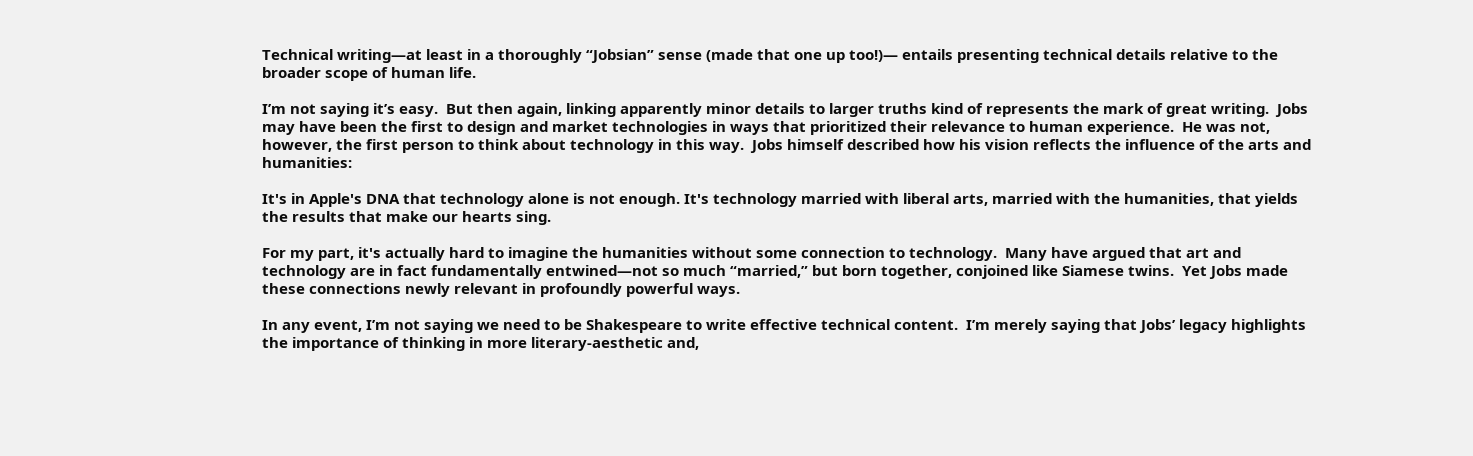Technical writing—at least in a thoroughly “Jobsian” sense (made that one up too!)— entails presenting technical details relative to the broader scope of human life.

I’m not saying it’s easy.  But then again, linking apparently minor details to larger truths kind of represents the mark of great writing.  Jobs may have been the first to design and market technologies in ways that prioritized their relevance to human experience.  He was not, however, the first person to think about technology in this way.  Jobs himself described how his vision reflects the influence of the arts and humanities:

It's in Apple's DNA that technology alone is not enough. It's technology married with liberal arts, married with the humanities, that yields the results that make our hearts sing.

For my part, it's actually hard to imagine the humanities without some connection to technology.  Many have argued that art and technology are in fact fundamentally entwined—not so much “married,” but born together, conjoined like Siamese twins.  Yet Jobs made these connections newly relevant in profoundly powerful ways.

In any event, I’m not saying we need to be Shakespeare to write effective technical content.  I’m merely saying that Jobs’ legacy highlights the importance of thinking in more literary-aesthetic and,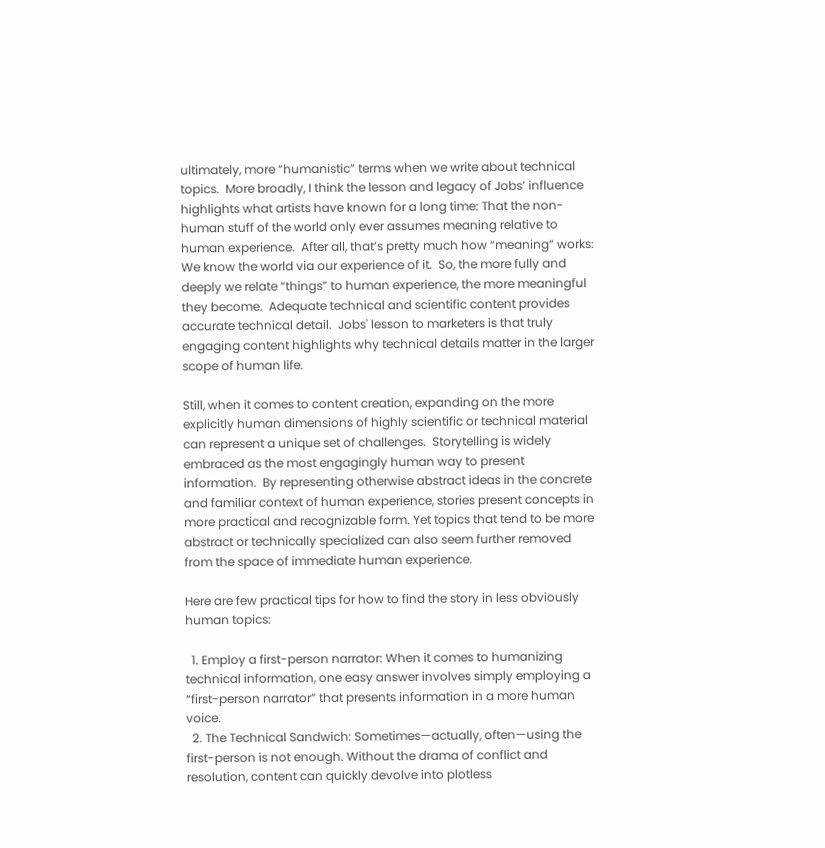ultimately, more “humanistic” terms when we write about technical topics.  More broadly, I think the lesson and legacy of Jobs’ influence highlights what artists have known for a long time: That the non-human stuff of the world only ever assumes meaning relative to human experience.  After all, that’s pretty much how “meaning” works: We know the world via our experience of it.  So, the more fully and deeply we relate “things” to human experience, the more meaningful they become.  Adequate technical and scientific content provides accurate technical detail.  Jobs' lesson to marketers is that truly engaging content highlights why technical details matter in the larger scope of human life.

Still, when it comes to content creation, expanding on the more explicitly human dimensions of highly scientific or technical material can represent a unique set of challenges.  Storytelling is widely embraced as the most engagingly human way to present information.  By representing otherwise abstract ideas in the concrete and familiar context of human experience, stories present concepts in more practical and recognizable form. Yet topics that tend to be more abstract or technically specialized can also seem further removed from the space of immediate human experience.

Here are few practical tips for how to find the story in less obviously human topics:

  1. Employ a first-person narrator: When it comes to humanizing technical information, one easy answer involves simply employing a “first-person narrator” that presents information in a more human voice.
  2. The Technical Sandwich: Sometimes—actually, often—using the first-person is not enough. Without the drama of conflict and resolution, content can quickly devolve into plotless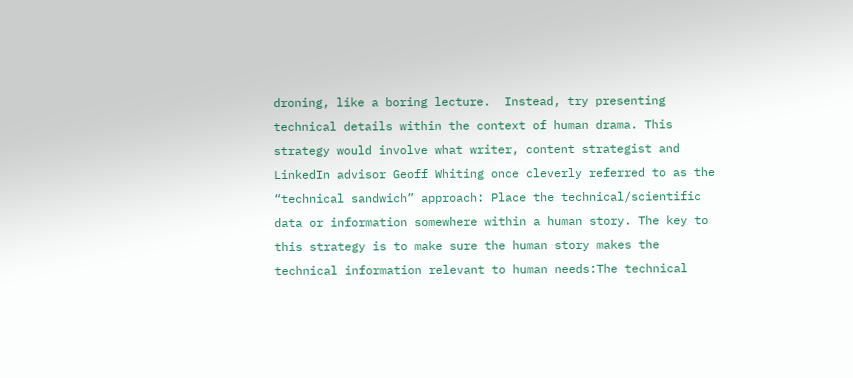droning, like a boring lecture.  Instead, try presenting technical details within the context of human drama. This strategy would involve what writer, content strategist and LinkedIn advisor Geoff Whiting once cleverly referred to as the “technical sandwich” approach: Place the technical/scientific data or information somewhere within a human story. The key to this strategy is to make sure the human story makes the technical information relevant to human needs:The technical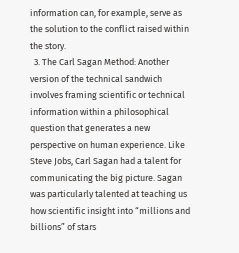information can, for example, serve as the solution to the conflict raised within the story.
  3. The Carl Sagan Method: Another version of the technical sandwich involves framing scientific or technical information within a philosophical question that generates a new perspective on human experience. Like Steve Jobs, Carl Sagan had a talent for communicating the big picture. Sagan was particularly talented at teaching us how scientific insight into “millions and billions” of stars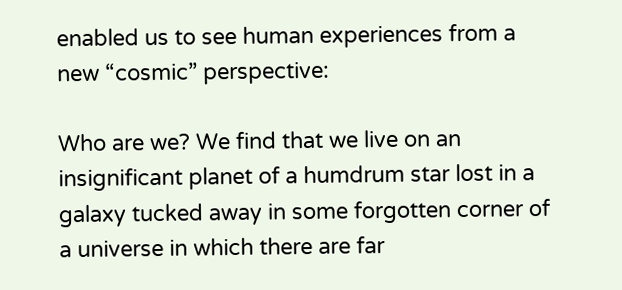enabled us to see human experiences from a new “cosmic” perspective:

Who are we? We find that we live on an insignificant planet of a humdrum star lost in a galaxy tucked away in some forgotten corner of a universe in which there are far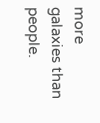more galaxies than people.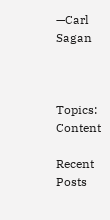—Carl Sagan



Topics: Content

Recent Posts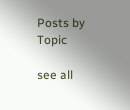Posts by Topic

see all